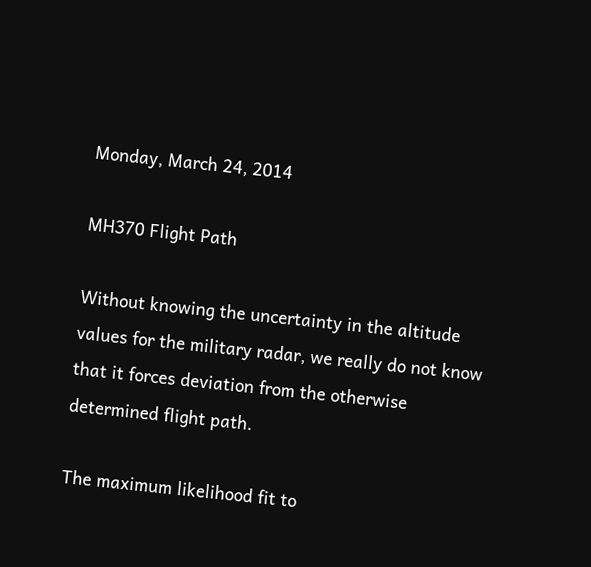Monday, March 24, 2014

MH370 Flight Path

Without knowing the uncertainty in the altitude values for the military radar, we really do not know that it forces deviation from the otherwise determined flight path.

The maximum likelihood fit to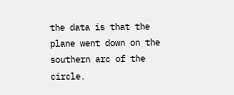the data is that the plane went down on the southern arc of the circle.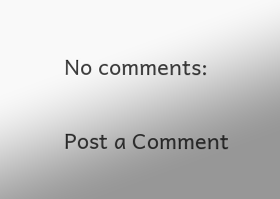No comments:

Post a Comment